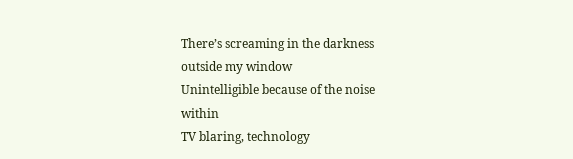There’s screaming in the darkness outside my window
Unintelligible because of the noise within
TV blaring, technology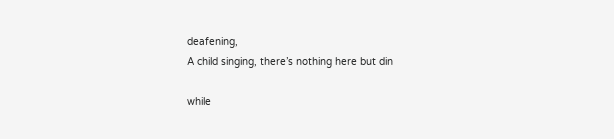deafening,
A child singing, there’s nothing here but din

while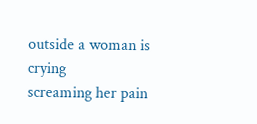outside a woman is crying
screaming her pain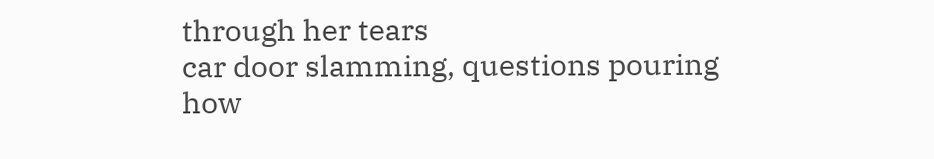through her tears
car door slamming, questions pouring
how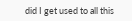did I get used to all this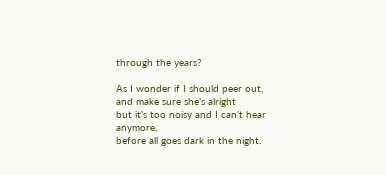through the years?

As I wonder if I should peer out,
and make sure she’s alright
but it’s too noisy and I can’t hear anymore,
before all goes dark in the night.